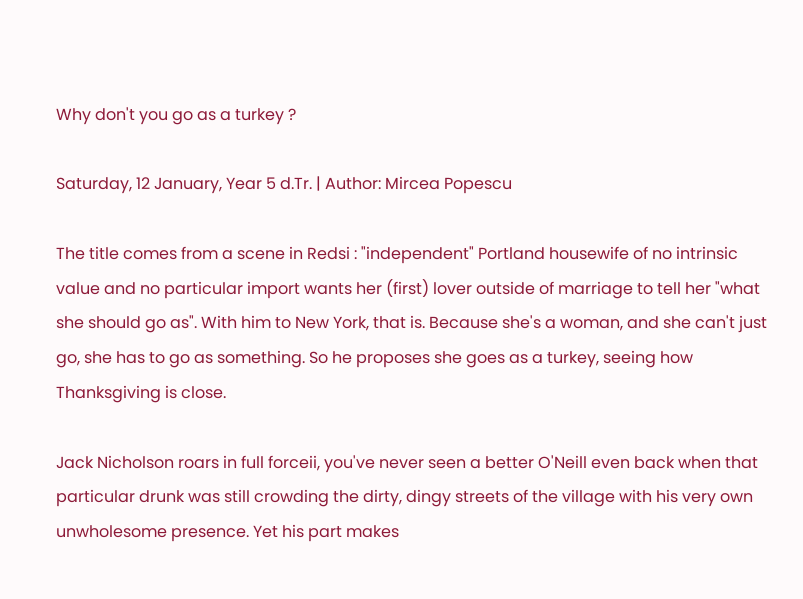Why don't you go as a turkey ?

Saturday, 12 January, Year 5 d.Tr. | Author: Mircea Popescu

The title comes from a scene in Redsi : "independent" Portland housewife of no intrinsic value and no particular import wants her (first) lover outside of marriage to tell her "what she should go as". With him to New York, that is. Because she's a woman, and she can't just go, she has to go as something. So he proposes she goes as a turkey, seeing how Thanksgiving is close.

Jack Nicholson roars in full forceii, you've never seen a better O'Neill even back when that particular drunk was still crowding the dirty, dingy streets of the village with his very own unwholesome presence. Yet his part makes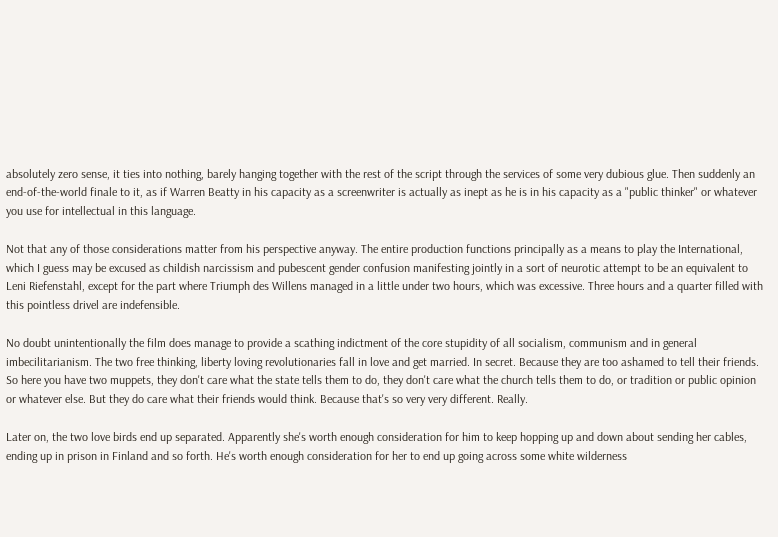absolutely zero sense, it ties into nothing, barely hanging together with the rest of the script through the services of some very dubious glue. Then suddenly an end-of-the-world finale to it, as if Warren Beatty in his capacity as a screenwriter is actually as inept as he is in his capacity as a "public thinker" or whatever you use for intellectual in this language.

Not that any of those considerations matter from his perspective anyway. The entire production functions principally as a means to play the International, which I guess may be excused as childish narcissism and pubescent gender confusion manifesting jointly in a sort of neurotic attempt to be an equivalent to Leni Riefenstahl, except for the part where Triumph des Willens managed in a little under two hours, which was excessive. Three hours and a quarter filled with this pointless drivel are indefensible.

No doubt unintentionally the film does manage to provide a scathing indictment of the core stupidity of all socialism, communism and in general imbecilitarianism. The two free thinking, liberty loving revolutionaries fall in love and get married. In secret. Because they are too ashamed to tell their friends. So here you have two muppets, they don't care what the state tells them to do, they don't care what the church tells them to do, or tradition or public opinion or whatever else. But they do care what their friends would think. Because that's so very very different. Really.

Later on, the two love birds end up separated. Apparently she's worth enough consideration for him to keep hopping up and down about sending her cables, ending up in prison in Finland and so forth. He's worth enough consideration for her to end up going across some white wilderness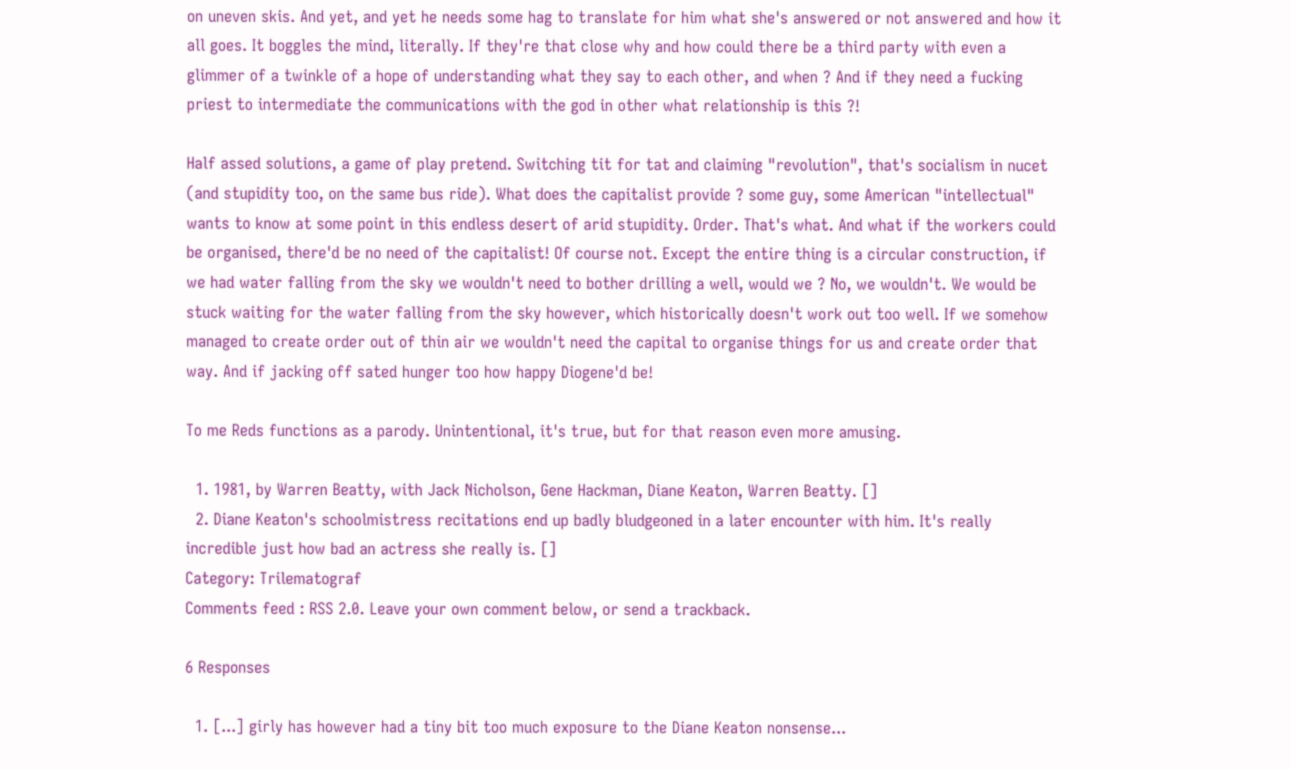on uneven skis. And yet, and yet he needs some hag to translate for him what she's answered or not answered and how it all goes. It boggles the mind, literally. If they're that close why and how could there be a third party with even a glimmer of a twinkle of a hope of understanding what they say to each other, and when ? And if they need a fucking priest to intermediate the communications with the god in other what relationship is this ?!

Half assed solutions, a game of play pretend. Switching tit for tat and claiming "revolution", that's socialism in nucet (and stupidity too, on the same bus ride). What does the capitalist provide ? some guy, some American "intellectual" wants to know at some point in this endless desert of arid stupidity. Order. That's what. And what if the workers could be organised, there'd be no need of the capitalist! Of course not. Except the entire thing is a circular construction, if we had water falling from the sky we wouldn't need to bother drilling a well, would we ? No, we wouldn't. We would be stuck waiting for the water falling from the sky however, which historically doesn't work out too well. If we somehow managed to create order out of thin air we wouldn't need the capital to organise things for us and create order that way. And if jacking off sated hunger too how happy Diogene'd be!

To me Reds functions as a parody. Unintentional, it's true, but for that reason even more amusing.

  1. 1981, by Warren Beatty, with Jack Nicholson, Gene Hackman, Diane Keaton, Warren Beatty. []
  2. Diane Keaton's schoolmistress recitations end up badly bludgeoned in a later encounter with him. It's really incredible just how bad an actress she really is. []
Category: Trilematograf
Comments feed : RSS 2.0. Leave your own comment below, or send a trackback.

6 Responses

  1. [...] girly has however had a tiny bit too much exposure to the Diane Keaton nonsense...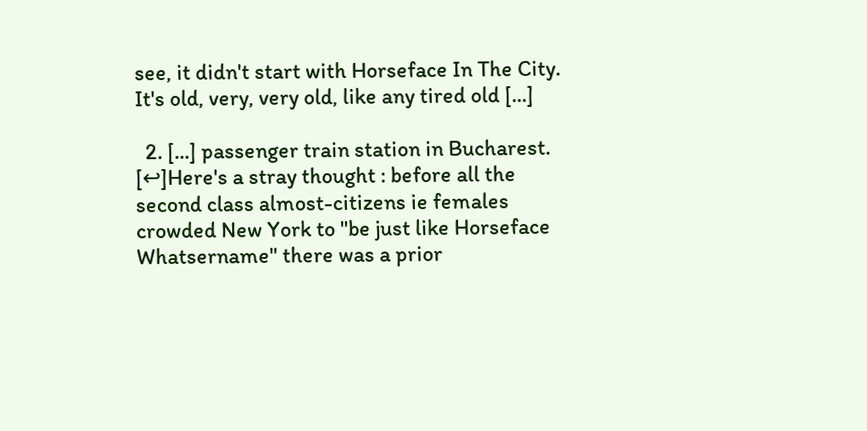see, it didn't start with Horseface In The City. It's old, very, very old, like any tired old [...]

  2. [...] passenger train station in Bucharest. [↩]Here's a stray thought : before all the second class almost-citizens ie females crowded New York to "be just like Horseface Whatsername" there was a prior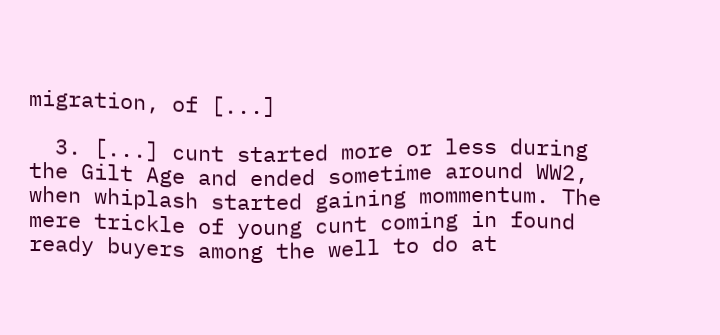migration, of [...]

  3. [...] cunt started more or less during the Gilt Age and ended sometime around WW2, when whiplash started gaining mommentum. The mere trickle of young cunt coming in found ready buyers among the well to do at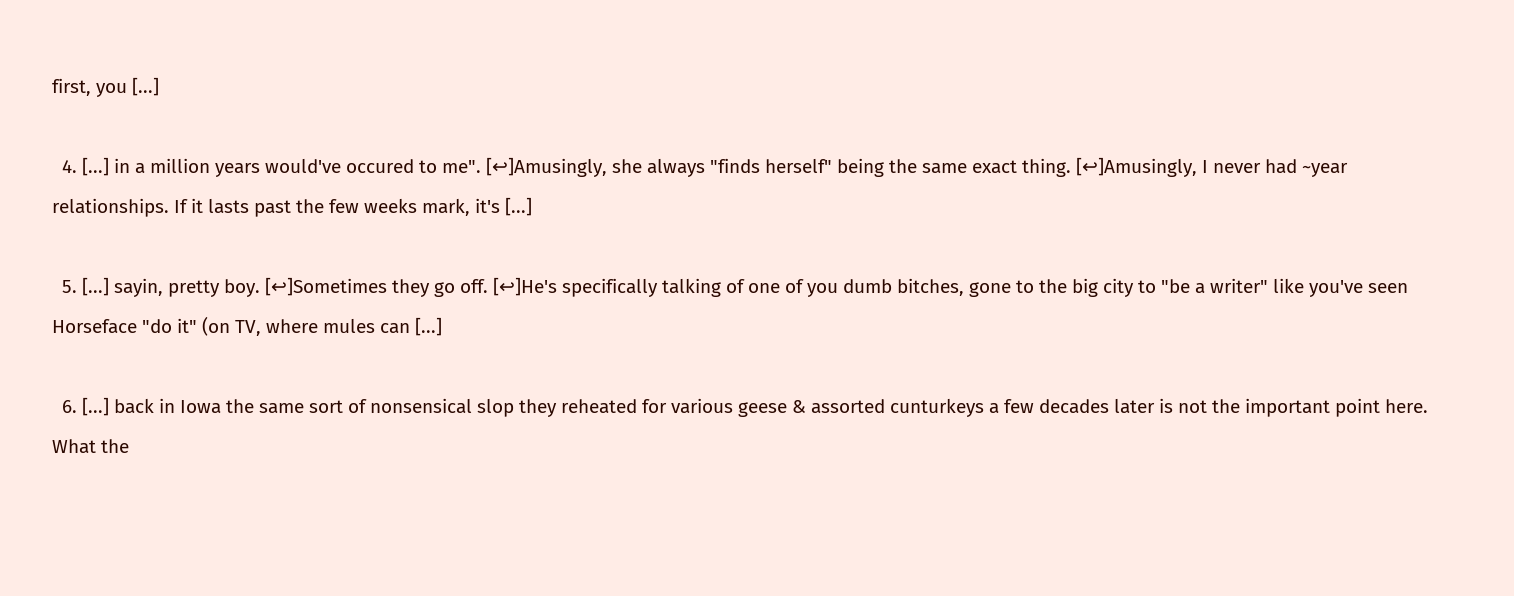first, you [...]

  4. [...] in a million years would've occured to me". [↩]Amusingly, she always "finds herself" being the same exact thing. [↩]Amusingly, I never had ~year relationships. If it lasts past the few weeks mark, it's [...]

  5. [...] sayin, pretty boy. [↩]Sometimes they go off. [↩]He's specifically talking of one of you dumb bitches, gone to the big city to "be a writer" like you've seen Horseface "do it" (on TV, where mules can [...]

  6. [...] back in Iowa the same sort of nonsensical slop they reheated for various geese & assorted cunturkeys a few decades later is not the important point here. What the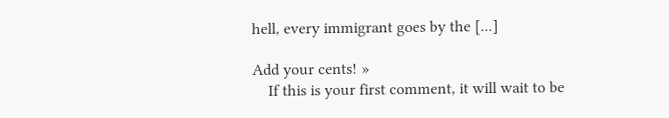hell, every immigrant goes by the [...]

Add your cents! »
    If this is your first comment, it will wait to be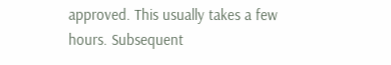approved. This usually takes a few hours. Subsequent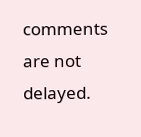comments are not delayed.